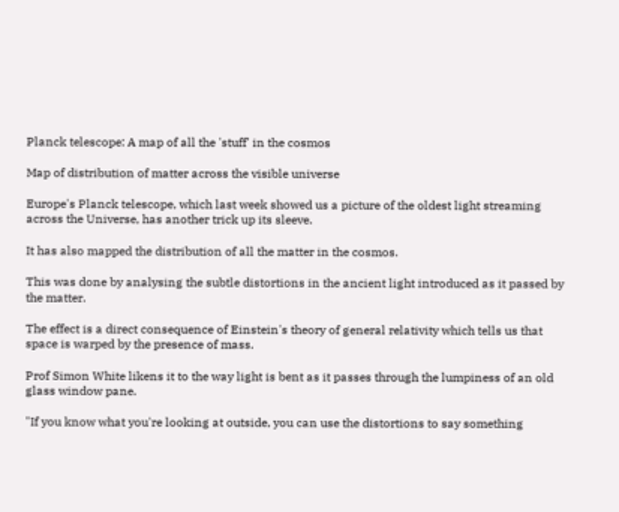Planck telescope: A map of all the 'stuff' in the cosmos

Map of distribution of matter across the visible universe

Europe's Planck telescope, which last week showed us a picture of the oldest light streaming across the Universe, has another trick up its sleeve.

It has also mapped the distribution of all the matter in the cosmos.

This was done by analysing the subtle distortions in the ancient light introduced as it passed by the matter.

The effect is a direct consequence of Einstein's theory of general relativity which tells us that space is warped by the presence of mass.

Prof Simon White likens it to the way light is bent as it passes through the lumpiness of an old glass window pane.

"If you know what you're looking at outside, you can use the distortions to say something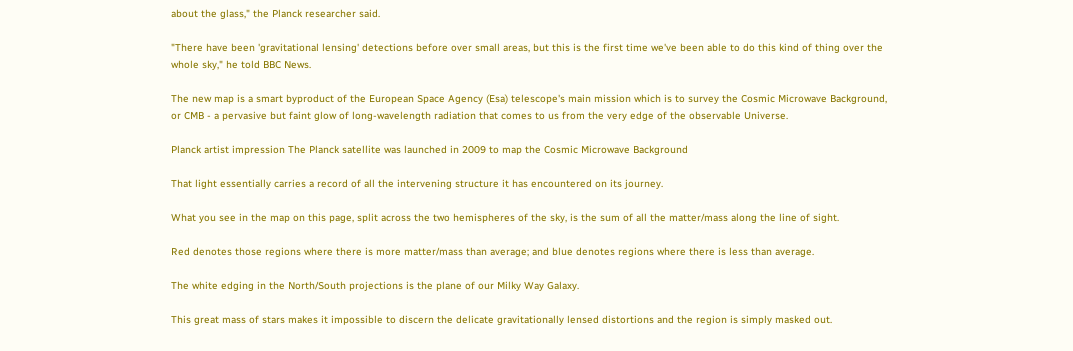about the glass," the Planck researcher said.

"There have been 'gravitational lensing' detections before over small areas, but this is the first time we've been able to do this kind of thing over the whole sky," he told BBC News.

The new map is a smart byproduct of the European Space Agency (Esa) telescope's main mission which is to survey the Cosmic Microwave Background, or CMB - a pervasive but faint glow of long-wavelength radiation that comes to us from the very edge of the observable Universe.

Planck artist impression The Planck satellite was launched in 2009 to map the Cosmic Microwave Background

That light essentially carries a record of all the intervening structure it has encountered on its journey.

What you see in the map on this page, split across the two hemispheres of the sky, is the sum of all the matter/mass along the line of sight.

Red denotes those regions where there is more matter/mass than average; and blue denotes regions where there is less than average.

The white edging in the North/South projections is the plane of our Milky Way Galaxy.

This great mass of stars makes it impossible to discern the delicate gravitationally lensed distortions and the region is simply masked out.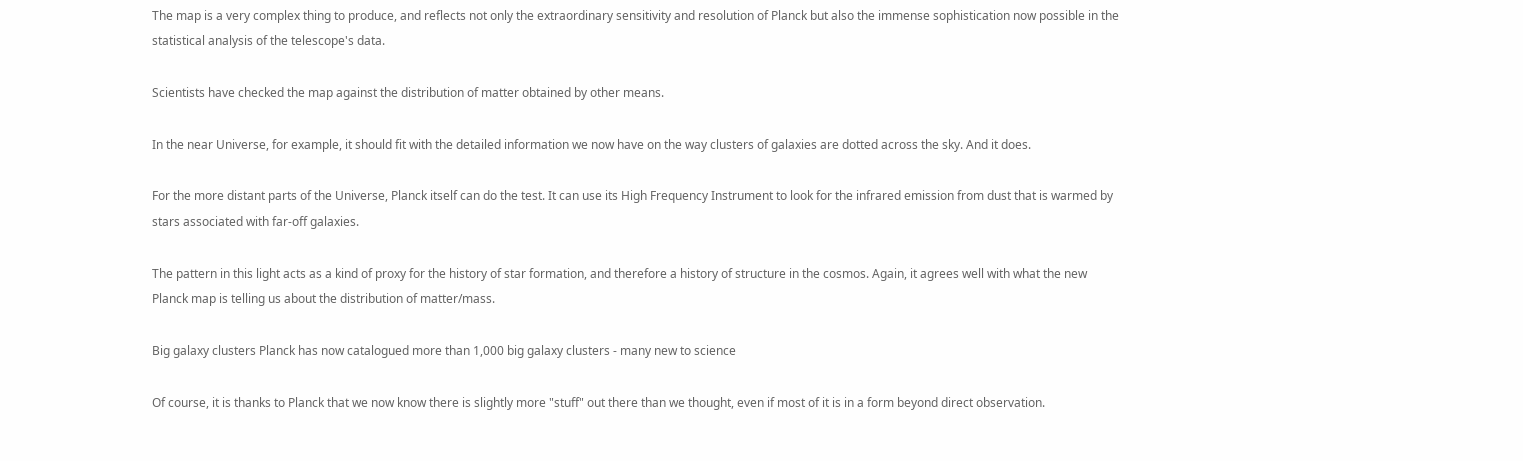The map is a very complex thing to produce, and reflects not only the extraordinary sensitivity and resolution of Planck but also the immense sophistication now possible in the statistical analysis of the telescope's data.

Scientists have checked the map against the distribution of matter obtained by other means.

In the near Universe, for example, it should fit with the detailed information we now have on the way clusters of galaxies are dotted across the sky. And it does.

For the more distant parts of the Universe, Planck itself can do the test. It can use its High Frequency Instrument to look for the infrared emission from dust that is warmed by stars associated with far-off galaxies.

The pattern in this light acts as a kind of proxy for the history of star formation, and therefore a history of structure in the cosmos. Again, it agrees well with what the new Planck map is telling us about the distribution of matter/mass.

Big galaxy clusters Planck has now catalogued more than 1,000 big galaxy clusters - many new to science

Of course, it is thanks to Planck that we now know there is slightly more "stuff" out there than we thought, even if most of it is in a form beyond direct observation.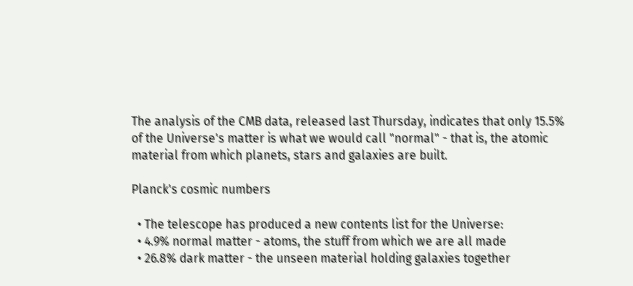The analysis of the CMB data, released last Thursday, indicates that only 15.5% of the Universe's matter is what we would call "normal" - that is, the atomic material from which planets, stars and galaxies are built.

Planck's cosmic numbers

  • The telescope has produced a new contents list for the Universe:
  • 4.9% normal matter - atoms, the stuff from which we are all made
  • 26.8% dark matter - the unseen material holding galaxies together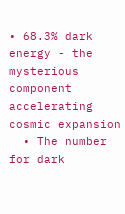• 68.3% dark energy - the mysterious component accelerating cosmic expansion
  • The number for dark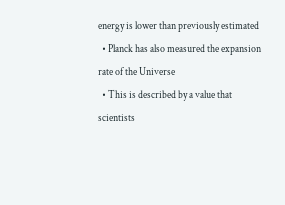energy is lower than previously estimated
  • Planck has also measured the expansion rate of the Universe
  • This is described by a value that scientists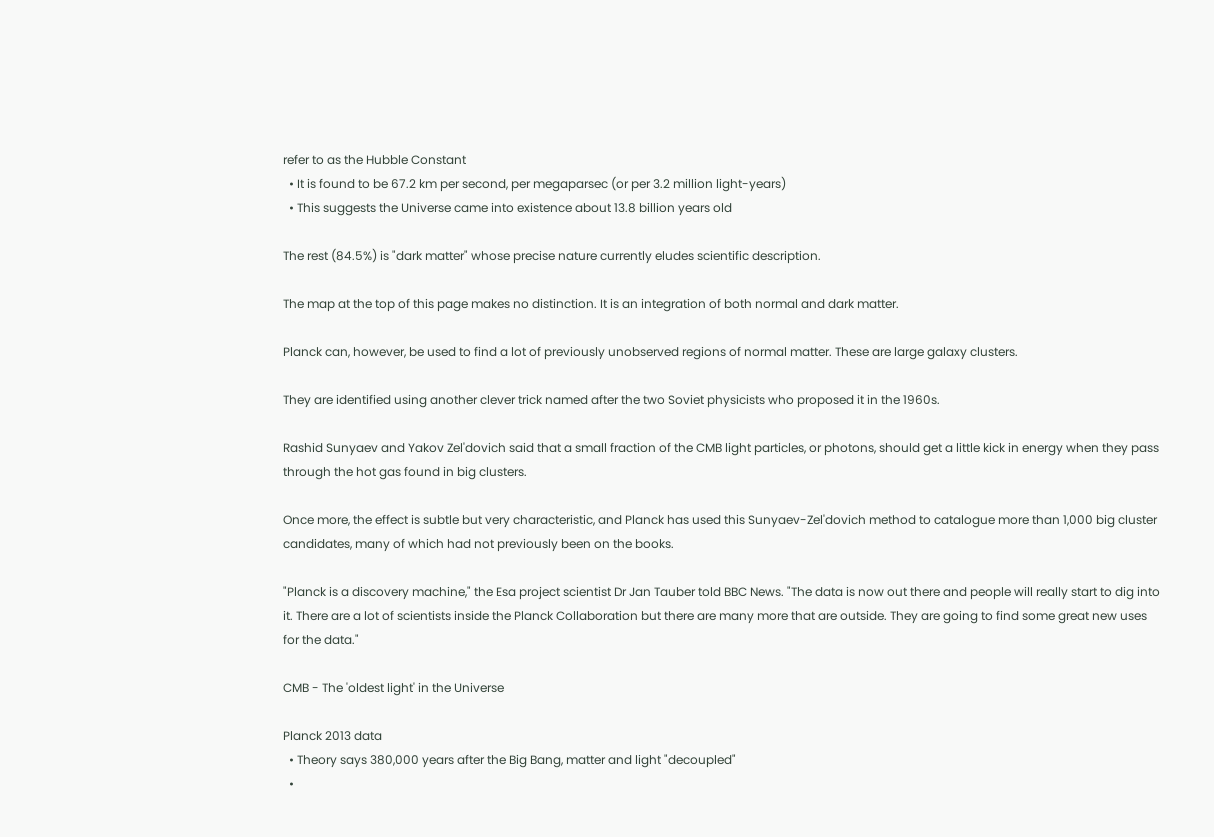refer to as the Hubble Constant
  • It is found to be 67.2 km per second, per megaparsec (or per 3.2 million light-years)
  • This suggests the Universe came into existence about 13.8 billion years old

The rest (84.5%) is "dark matter" whose precise nature currently eludes scientific description.

The map at the top of this page makes no distinction. It is an integration of both normal and dark matter.

Planck can, however, be used to find a lot of previously unobserved regions of normal matter. These are large galaxy clusters.

They are identified using another clever trick named after the two Soviet physicists who proposed it in the 1960s.

Rashid Sunyaev and Yakov Zel'dovich said that a small fraction of the CMB light particles, or photons, should get a little kick in energy when they pass through the hot gas found in big clusters.

Once more, the effect is subtle but very characteristic, and Planck has used this Sunyaev-Zel'dovich method to catalogue more than 1,000 big cluster candidates, many of which had not previously been on the books.

"Planck is a discovery machine," the Esa project scientist Dr Jan Tauber told BBC News. "The data is now out there and people will really start to dig into it. There are a lot of scientists inside the Planck Collaboration but there are many more that are outside. They are going to find some great new uses for the data."

CMB - The 'oldest light' in the Universe

Planck 2013 data
  • Theory says 380,000 years after the Big Bang, matter and light "decoupled"
  •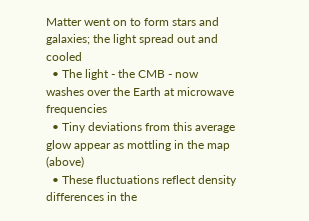Matter went on to form stars and galaxies; the light spread out and cooled
  • The light - the CMB - now washes over the Earth at microwave frequencies
  • Tiny deviations from this average glow appear as mottling in the map (above)
  • These fluctuations reflect density differences in the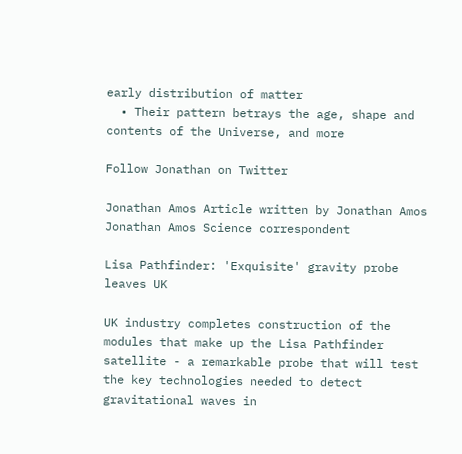early distribution of matter
  • Their pattern betrays the age, shape and contents of the Universe, and more

Follow Jonathan on Twitter

Jonathan Amos Article written by Jonathan Amos Jonathan Amos Science correspondent

Lisa Pathfinder: 'Exquisite' gravity probe leaves UK

UK industry completes construction of the modules that make up the Lisa Pathfinder satellite - a remarkable probe that will test the key technologies needed to detect gravitational waves in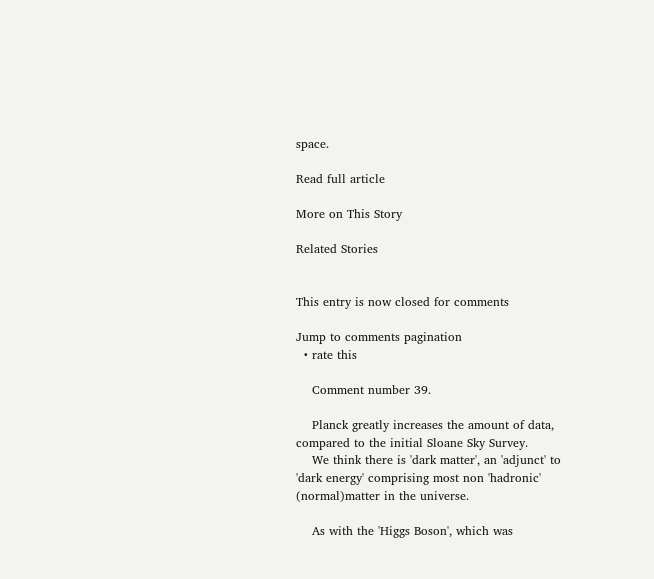space.

Read full article

More on This Story

Related Stories


This entry is now closed for comments

Jump to comments pagination
  • rate this

    Comment number 39.

    Planck greatly increases the amount of data, compared to the initial Sloane Sky Survey.
    We think there is 'dark matter', an 'adjunct' to 'dark energy' comprising most non 'hadronic' (normal)matter in the universe.

    As with the 'Higgs Boson', which was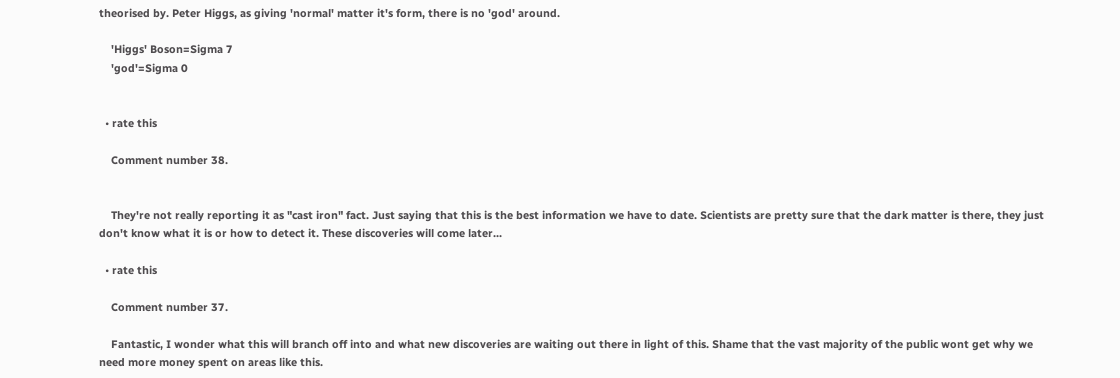theorised by. Peter Higgs, as giving 'normal' matter it's form, there is no 'god' around.

    'Higgs' Boson=Sigma 7
    'god'=Sigma 0


  • rate this

    Comment number 38.


    They're not really reporting it as "cast iron" fact. Just saying that this is the best information we have to date. Scientists are pretty sure that the dark matter is there, they just don't know what it is or how to detect it. These discoveries will come later...

  • rate this

    Comment number 37.

    Fantastic, I wonder what this will branch off into and what new discoveries are waiting out there in light of this. Shame that the vast majority of the public wont get why we need more money spent on areas like this.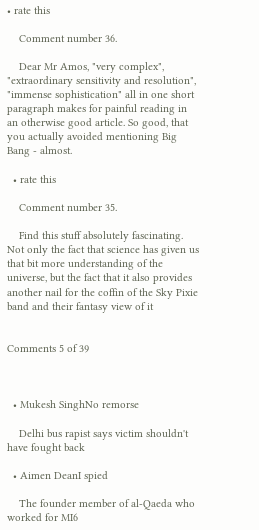• rate this

    Comment number 36.

    Dear Mr Amos, "very complex", "extraordinary sensitivity and resolution", "immense sophistication" all in one short paragraph makes for painful reading in an otherwise good article. So good, that you actually avoided mentioning Big Bang - almost.

  • rate this

    Comment number 35.

    Find this stuff absolutely fascinating. Not only the fact that science has given us that bit more understanding of the universe, but the fact that it also provides another nail for the coffin of the Sky Pixie band and their fantasy view of it


Comments 5 of 39



  • Mukesh SinghNo remorse

    Delhi bus rapist says victim shouldn't have fought back

  • Aimen DeanI spied

    The founder member of al-Qaeda who worked for MI6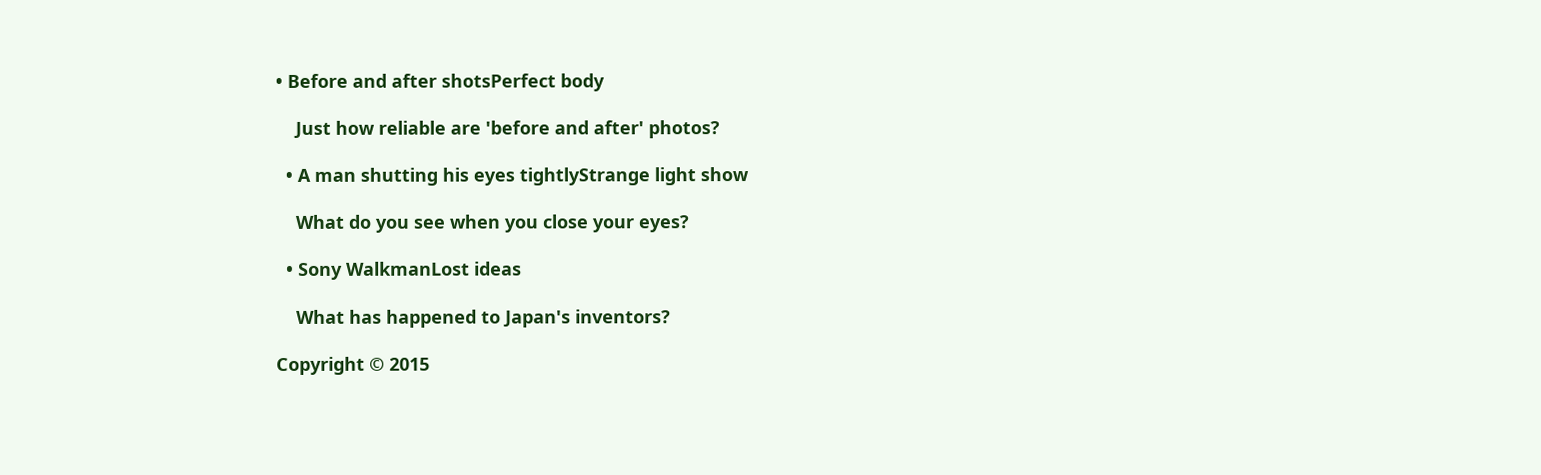• Before and after shotsPerfect body

    Just how reliable are 'before and after' photos?

  • A man shutting his eyes tightlyStrange light show

    What do you see when you close your eyes?

  • Sony WalkmanLost ideas

    What has happened to Japan's inventors?

Copyright © 2015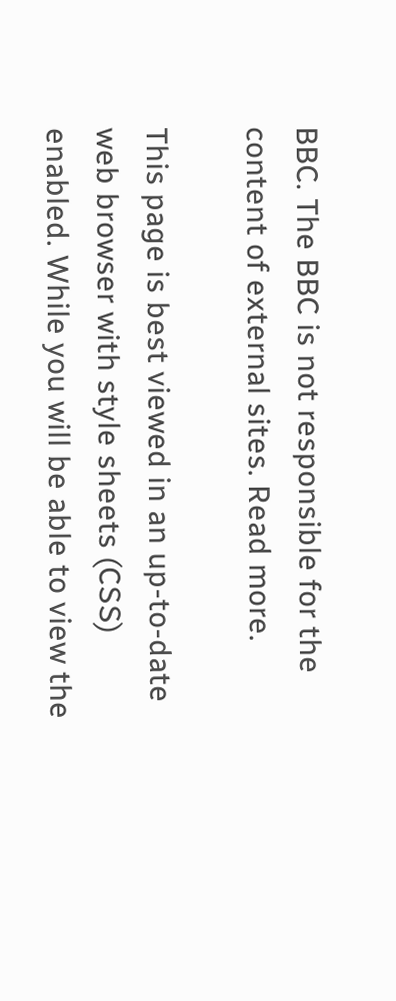BBC. The BBC is not responsible for the content of external sites. Read more.

This page is best viewed in an up-to-date web browser with style sheets (CSS) enabled. While you will be able to view the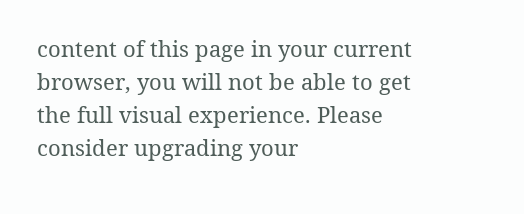content of this page in your current browser, you will not be able to get the full visual experience. Please consider upgrading your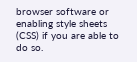browser software or enabling style sheets (CSS) if you are able to do so.